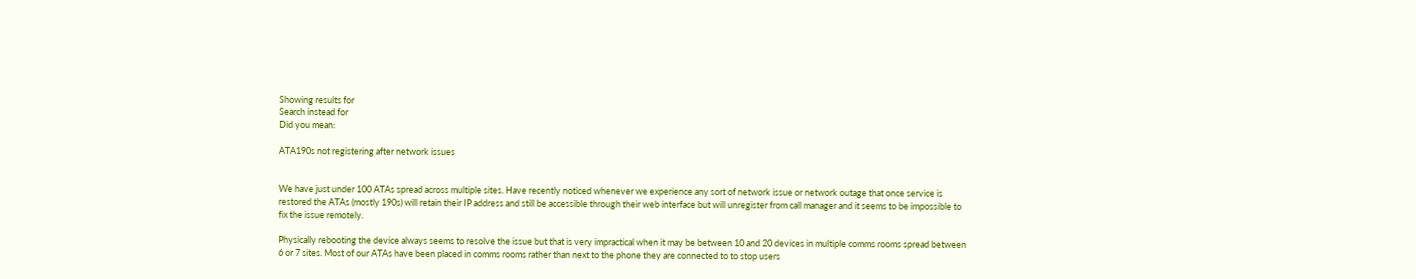Showing results for
Search instead for
Did you mean:

ATA190s not registering after network issues


We have just under 100 ATAs spread across multiple sites. Have recently noticed whenever we experience any sort of network issue or network outage that once service is restored the ATAs (mostly 190s) will retain their IP address and still be accessible through their web interface but will unregister from call manager and it seems to be impossible to fix the issue remotely.

Physically rebooting the device always seems to resolve the issue but that is very impractical when it may be between 10 and 20 devices in multiple comms rooms spread between 6 or 7 sites. Most of our ATAs have been placed in comms rooms rather than next to the phone they are connected to to stop users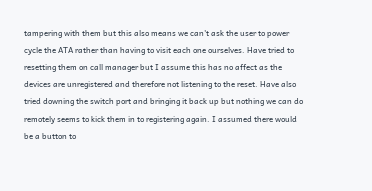tampering with them but this also means we can't ask the user to power cycle the ATA rather than having to visit each one ourselves. Have tried to resetting them on call manager but I assume this has no affect as the devices are unregistered and therefore not listening to the reset. Have also tried downing the switch port and bringing it back up but nothing we can do remotely seems to kick them in to registering again. I assumed there would be a button to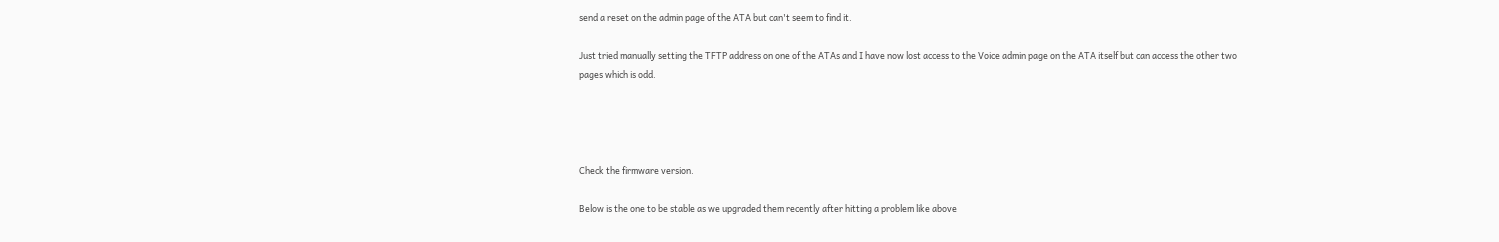send a reset on the admin page of the ATA but can't seem to find it.

Just tried manually setting the TFTP address on one of the ATAs and I have now lost access to the Voice admin page on the ATA itself but can access the other two pages which is odd.




Check the firmware version.

Below is the one to be stable as we upgraded them recently after hitting a problem like above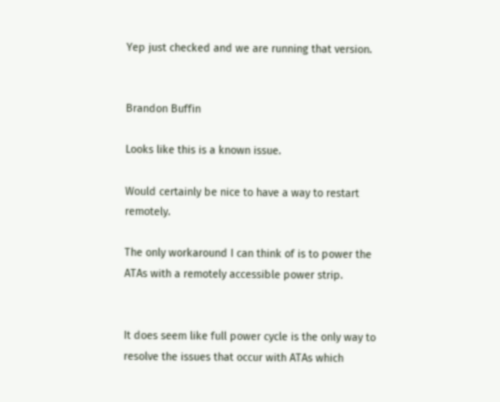Yep just checked and we are running that version.


Brandon Buffin

Looks like this is a known issue.

Would certainly be nice to have a way to restart remotely.

The only workaround I can think of is to power the ATAs with a remotely accessible power strip.


It does seem like full power cycle is the only way to resolve the issues that occur with ATAs which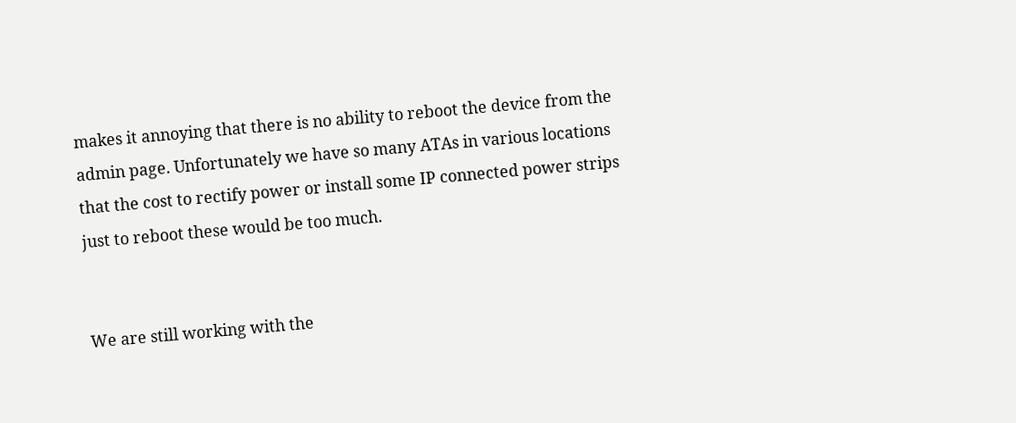makes it annoying that there is no ability to reboot the device from the admin page. Unfortunately we have so many ATAs in various locations that the cost to rectify power or install some IP connected power strips just to reboot these would be too much.


We are still working with the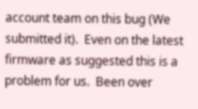account team on this bug (We submitted it).  Even on the latest firmware as suggested this is a problem for us.  Been over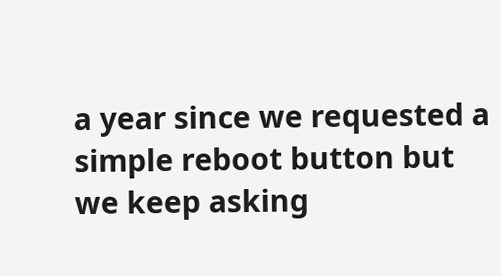a year since we requested a simple reboot button but we keep asking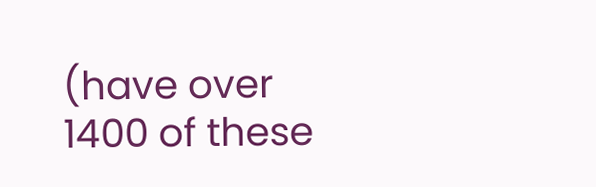(have over 1400 of these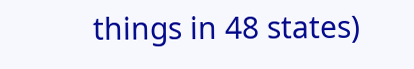things in 48 states)